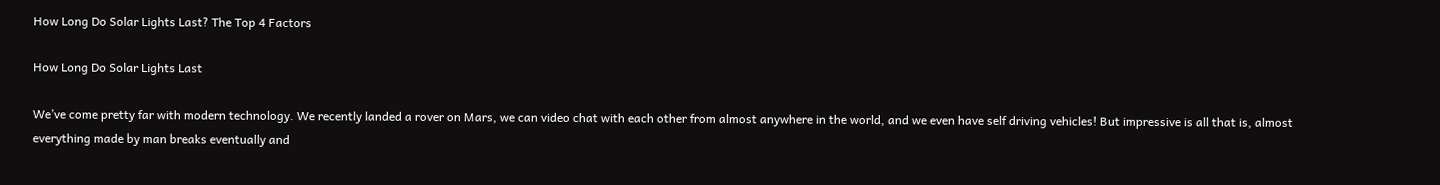How Long Do Solar Lights Last? The Top 4 Factors

How Long Do Solar Lights Last

We’ve come pretty far with modern technology. We recently landed a rover on Mars, we can video chat with each other from almost anywhere in the world, and we even have self driving vehicles! But impressive is all that is, almost everything made by man breaks eventually and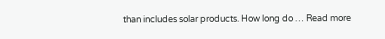than includes solar products. How long do … Read more